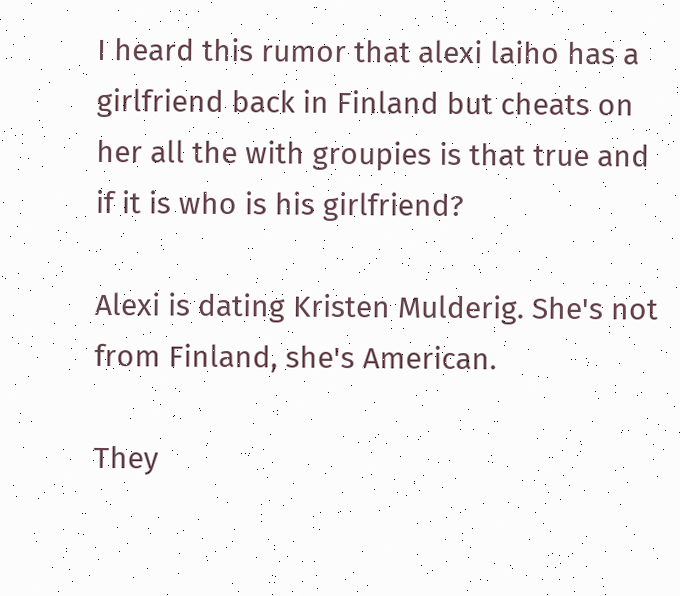I heard this rumor that alexi laiho has a girlfriend back in Finland but cheats on her all the with groupies is that true and if it is who is his girlfriend?

Alexi is dating Kristen Mulderig. She's not from Finland, she's American.

They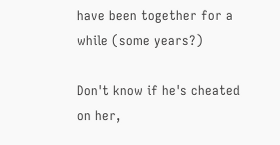have been together for a while (some years?)

Don't know if he's cheated on her,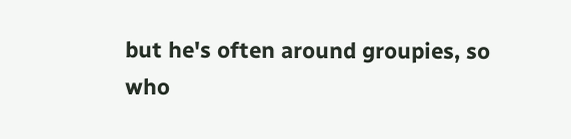but he's often around groupies, so who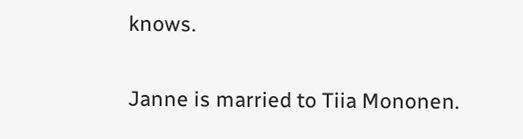knows.

Janne is married to Tiia Mononen.